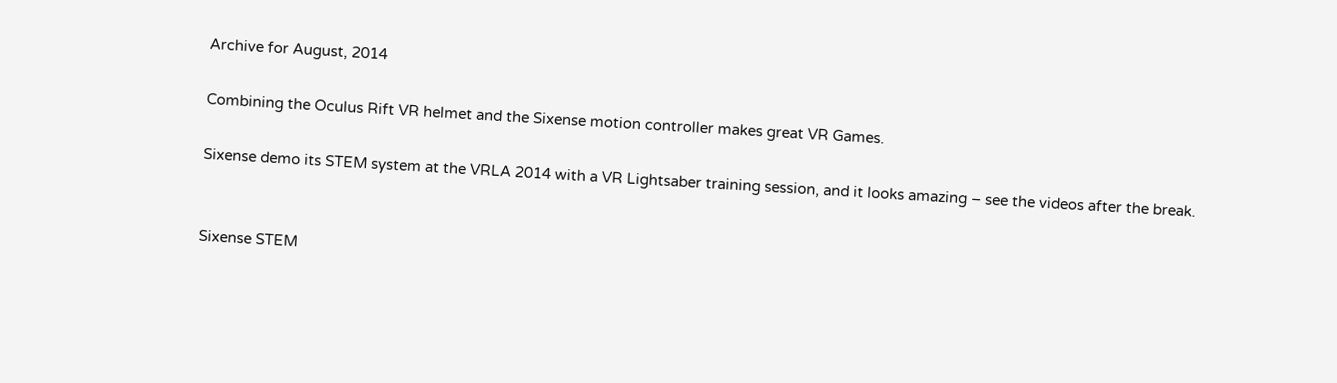Archive for August, 2014

Combining the Oculus Rift VR helmet and the Sixense motion controller makes great VR Games.

Sixense demo its STEM system at the VRLA 2014 with a VR Lightsaber training session, and it looks amazing – see the videos after the break.


Sixense STEM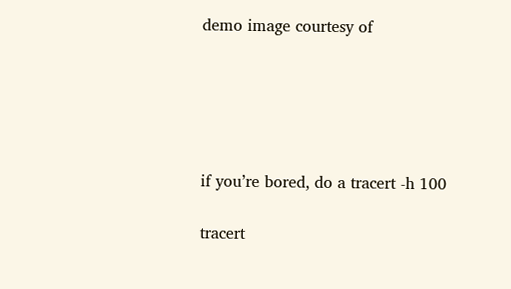demo image courtesy of





if you’re bored, do a tracert -h 100

tracert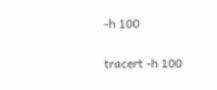-h 100

tracert -h 100